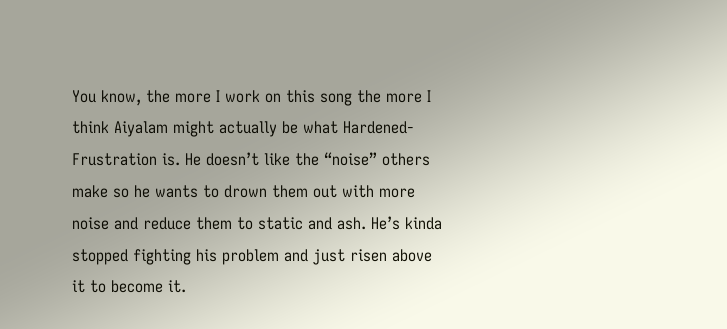You know, the more I work on this song the more I think Aiyalam might actually be what Hardened-Frustration is. He doesn’t like the “noise” others make so he wants to drown them out with more noise and reduce them to static and ash. He’s kinda stopped fighting his problem and just risen above it to become it.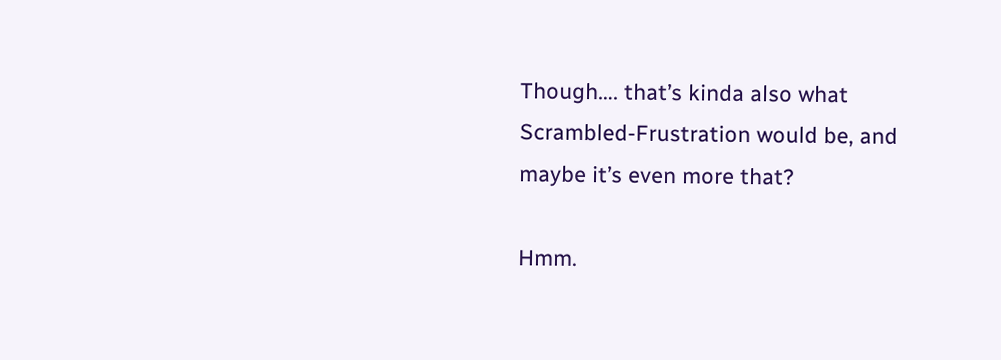Though…. that’s kinda also what Scrambled-Frustration would be, and maybe it’s even more that?

Hmm.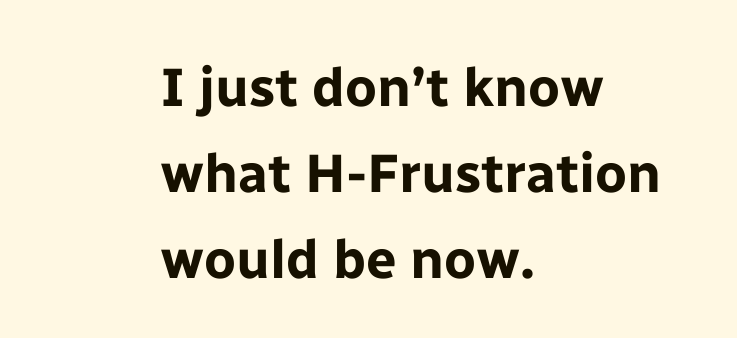I just don’t know what H-Frustration would be now.